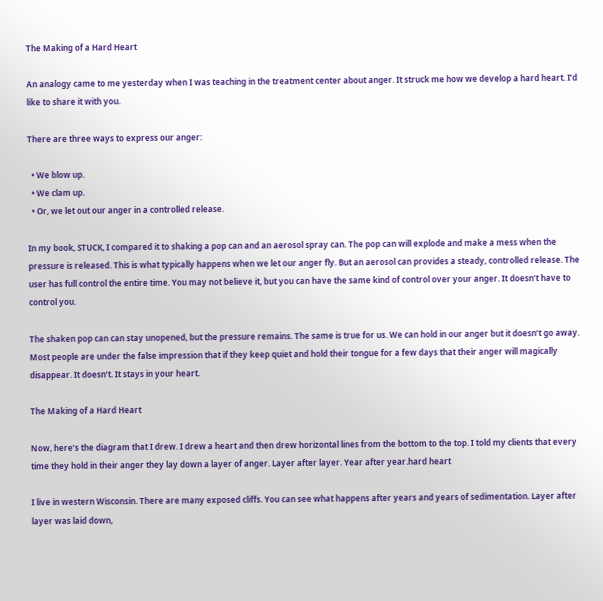The Making of a Hard Heart

An analogy came to me yesterday when I was teaching in the treatment center about anger. It struck me how we develop a hard heart. I’d like to share it with you.

There are three ways to express our anger:

  • We blow up.
  • We clam up.
  • Or, we let out our anger in a controlled release.

In my book, STUCK, I compared it to shaking a pop can and an aerosol spray can. The pop can will explode and make a mess when the pressure is released. This is what typically happens when we let our anger fly. But an aerosol can provides a steady, controlled release. The user has full control the entire time. You may not believe it, but you can have the same kind of control over your anger. It doesn’t have to control you.

The shaken pop can can stay unopened, but the pressure remains. The same is true for us. We can hold in our anger but it doesn’t go away. Most people are under the false impression that if they keep quiet and hold their tongue for a few days that their anger will magically disappear. It doesn’t. It stays in your heart.

The Making of a Hard Heart

Now, here’s the diagram that I drew. I drew a heart and then drew horizontal lines from the bottom to the top. I told my clients that every time they hold in their anger they lay down a layer of anger. Layer after layer. Year after year.hard heart

I live in western Wisconsin. There are many exposed cliffs. You can see what happens after years and years of sedimentation. Layer after layer was laid down,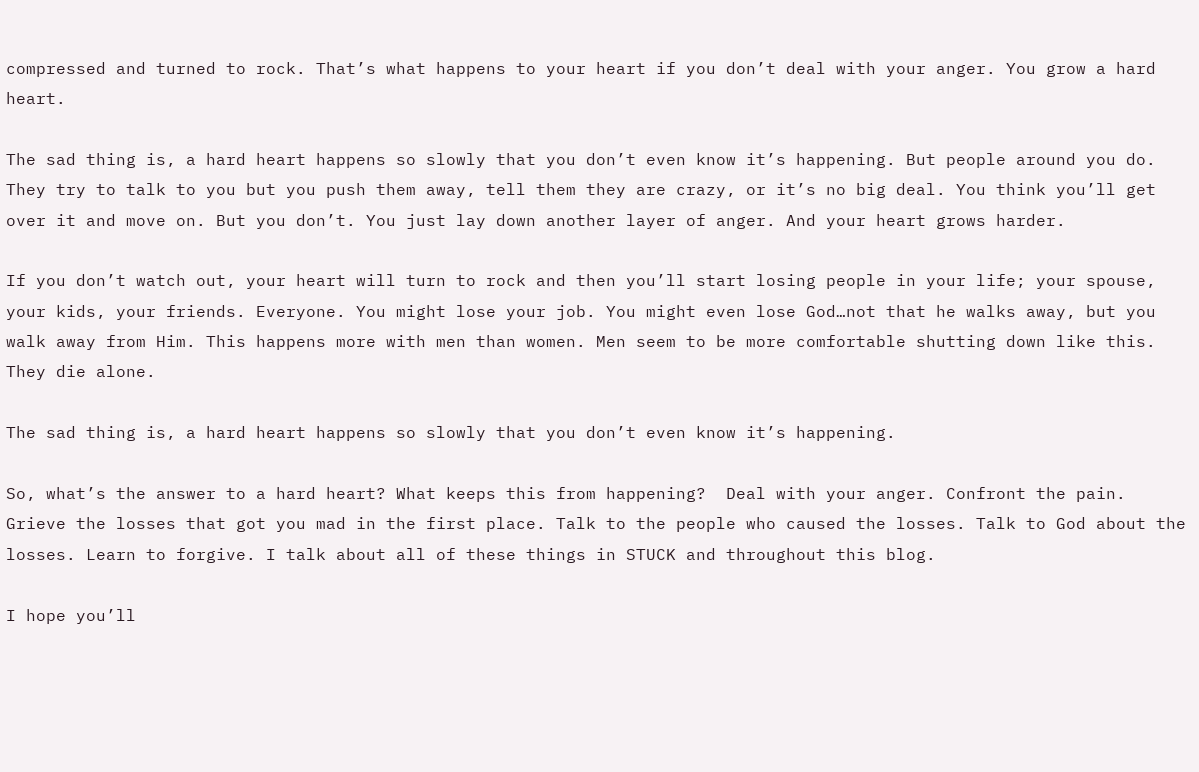compressed and turned to rock. That’s what happens to your heart if you don’t deal with your anger. You grow a hard heart.

The sad thing is, a hard heart happens so slowly that you don’t even know it’s happening. But people around you do.  They try to talk to you but you push them away, tell them they are crazy, or it’s no big deal. You think you’ll get over it and move on. But you don’t. You just lay down another layer of anger. And your heart grows harder.

If you don’t watch out, your heart will turn to rock and then you’ll start losing people in your life; your spouse, your kids, your friends. Everyone. You might lose your job. You might even lose God…not that he walks away, but you walk away from Him. This happens more with men than women. Men seem to be more comfortable shutting down like this. They die alone.

The sad thing is, a hard heart happens so slowly that you don’t even know it’s happening.

So, what’s the answer to a hard heart? What keeps this from happening?  Deal with your anger. Confront the pain. Grieve the losses that got you mad in the first place. Talk to the people who caused the losses. Talk to God about the losses. Learn to forgive. I talk about all of these things in STUCK and throughout this blog.

I hope you’ll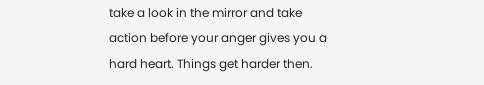take a look in the mirror and take action before your anger gives you a hard heart. Things get harder then.